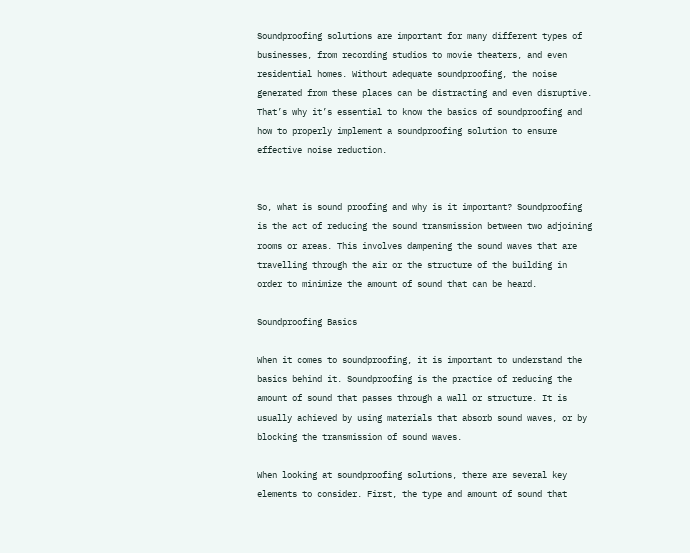Soundproofing solutions are important for many different types of businesses, from recording studios to movie theaters, and even residential homes. Without adequate soundproofing, the noise generated from these places can be distracting and even disruptive. That’s why it’s essential to know the basics of soundproofing and how to properly implement a soundproofing solution to ensure effective noise reduction.


So, what is sound proofing and why is it important? Soundproofing is the act of reducing the sound transmission between two adjoining rooms or areas. This involves dampening the sound waves that are travelling through the air or the structure of the building in order to minimize the amount of sound that can be heard.

Soundproofing Basics

When it comes to soundproofing, it is important to understand the basics behind it. Soundproofing is the practice of reducing the amount of sound that passes through a wall or structure. It is usually achieved by using materials that absorb sound waves, or by blocking the transmission of sound waves.

When looking at soundproofing solutions, there are several key elements to consider. First, the type and amount of sound that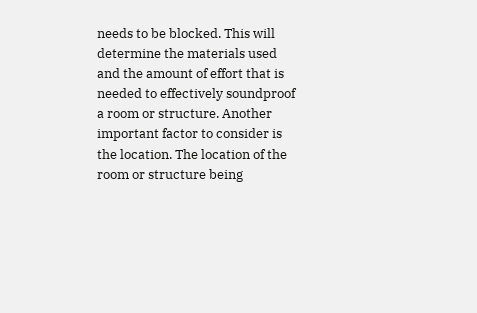needs to be blocked. This will determine the materials used and the amount of effort that is needed to effectively soundproof a room or structure. Another important factor to consider is the location. The location of the room or structure being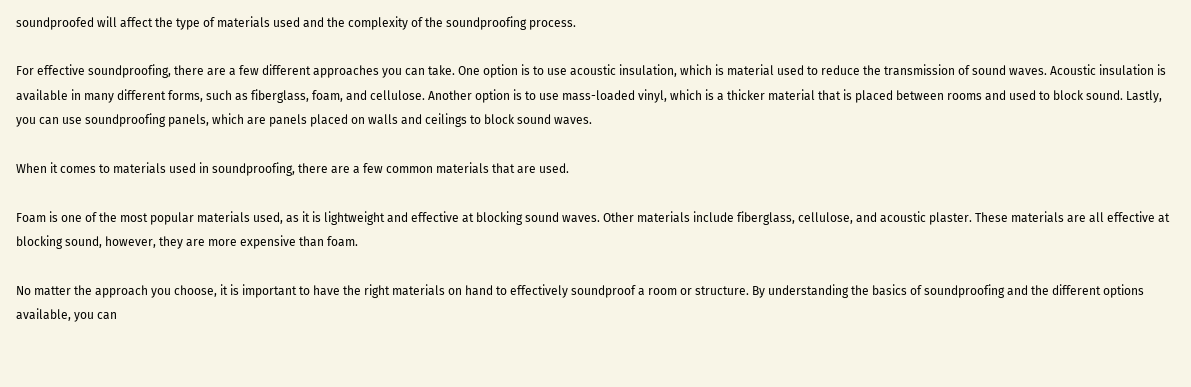soundproofed will affect the type of materials used and the complexity of the soundproofing process.

For effective soundproofing, there are a few different approaches you can take. One option is to use acoustic insulation, which is material used to reduce the transmission of sound waves. Acoustic insulation is available in many different forms, such as fiberglass, foam, and cellulose. Another option is to use mass-loaded vinyl, which is a thicker material that is placed between rooms and used to block sound. Lastly, you can use soundproofing panels, which are panels placed on walls and ceilings to block sound waves.

When it comes to materials used in soundproofing, there are a few common materials that are used.

Foam is one of the most popular materials used, as it is lightweight and effective at blocking sound waves. Other materials include fiberglass, cellulose, and acoustic plaster. These materials are all effective at blocking sound, however, they are more expensive than foam.

No matter the approach you choose, it is important to have the right materials on hand to effectively soundproof a room or structure. By understanding the basics of soundproofing and the different options available, you can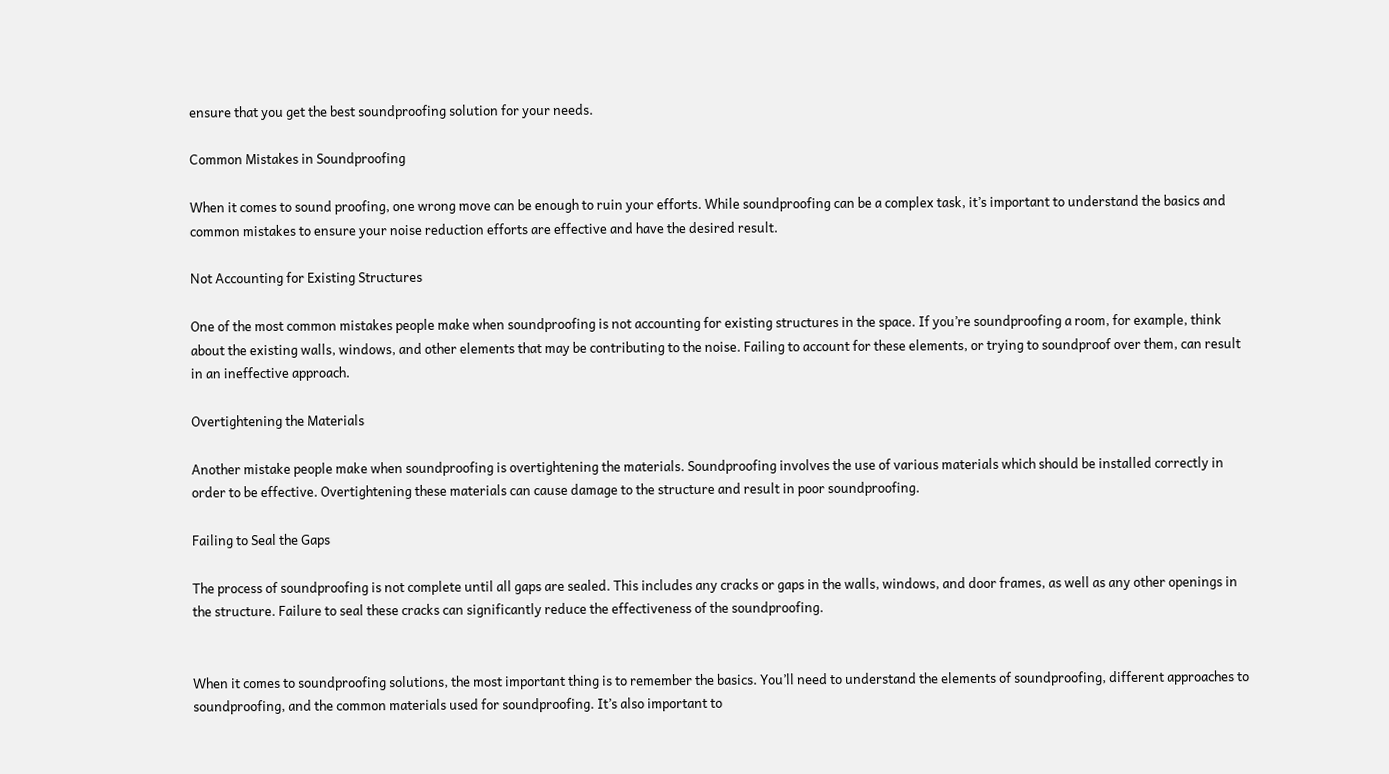ensure that you get the best soundproofing solution for your needs.

Common Mistakes in Soundproofing

When it comes to sound proofing, one wrong move can be enough to ruin your efforts. While soundproofing can be a complex task, it’s important to understand the basics and common mistakes to ensure your noise reduction efforts are effective and have the desired result.

Not Accounting for Existing Structures

One of the most common mistakes people make when soundproofing is not accounting for existing structures in the space. If you’re soundproofing a room, for example, think about the existing walls, windows, and other elements that may be contributing to the noise. Failing to account for these elements, or trying to soundproof over them, can result in an ineffective approach.

Overtightening the Materials

Another mistake people make when soundproofing is overtightening the materials. Soundproofing involves the use of various materials which should be installed correctly in order to be effective. Overtightening these materials can cause damage to the structure and result in poor soundproofing.

Failing to Seal the Gaps

The process of soundproofing is not complete until all gaps are sealed. This includes any cracks or gaps in the walls, windows, and door frames, as well as any other openings in the structure. Failure to seal these cracks can significantly reduce the effectiveness of the soundproofing.


When it comes to soundproofing solutions, the most important thing is to remember the basics. You’ll need to understand the elements of soundproofing, different approaches to soundproofing, and the common materials used for soundproofing. It’s also important to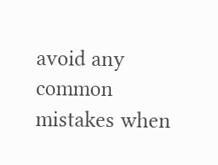avoid any common mistakes when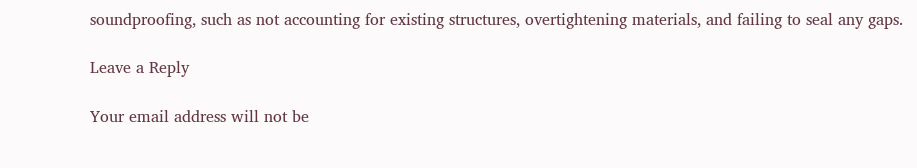soundproofing, such as not accounting for existing structures, overtightening materials, and failing to seal any gaps.

Leave a Reply

Your email address will not be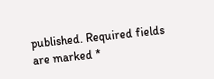published. Required fields are marked *